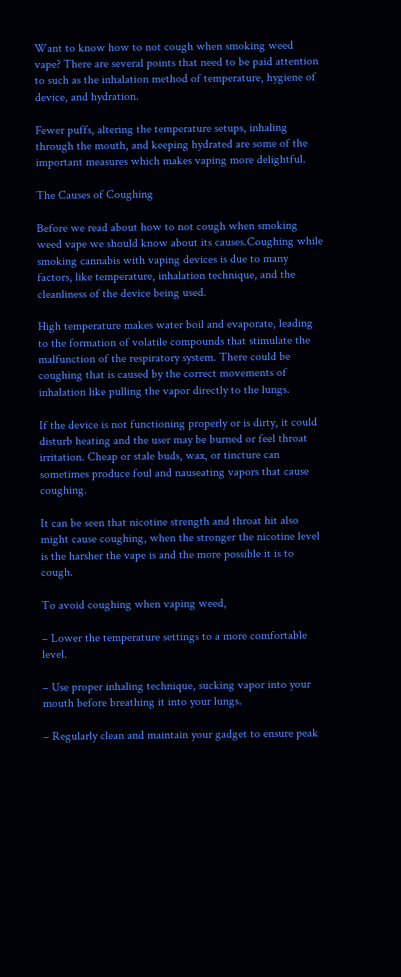Want to know how to not cough when smoking weed vape? There are several points that need to be paid attention to such as the inhalation method of temperature, hygiene of device, and hydration.

Fewer puffs, altering the temperature setups, inhaling through the mouth, and keeping hydrated are some of the important measures which makes vaping more delightful.

The Causes of Coughing

Before we read about how to not cough when smoking weed vape we should know about its causes.Coughing while smoking cannabis with vaping devices is due to many factors, like temperature, inhalation technique, and the cleanliness of the device being used.

High temperature makes water boil and evaporate, leading to the formation of volatile compounds that stimulate the malfunction of the respiratory system. There could be coughing that is caused by the correct movements of inhalation like pulling the vapor directly to the lungs.

If the device is not functioning properly or is dirty, it could disturb heating and the user may be burned or feel throat irritation. Cheap or stale buds, wax, or tincture can sometimes produce foul and nauseating vapors that cause coughing.

It can be seen that nicotine strength and throat hit also might cause coughing, when the stronger the nicotine level is the harsher the vape is and the more possible it is to cough.

To avoid coughing when vaping weed,

– Lower the temperature settings to a more comfortable level.

– Use proper inhaling technique, sucking vapor into your mouth before breathing it into your lungs.

– Regularly clean and maintain your gadget to ensure peak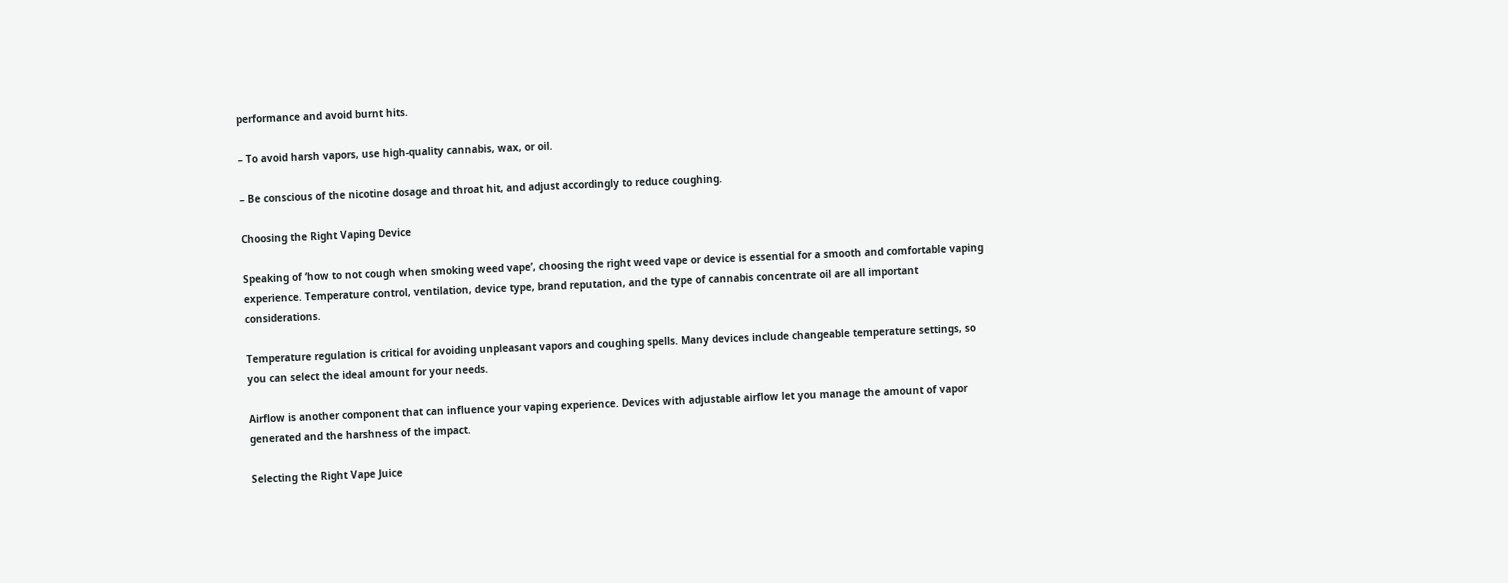performance and avoid burnt hits.

– To avoid harsh vapors, use high-quality cannabis, wax, or oil.

– Be conscious of the nicotine dosage and throat hit, and adjust accordingly to reduce coughing.

Choosing the Right Vaping Device

Speaking of ‘how to not cough when smoking weed vape’, choosing the right weed vape or device is essential for a smooth and comfortable vaping experience. Temperature control, ventilation, device type, brand reputation, and the type of cannabis concentrate oil are all important considerations.

Temperature regulation is critical for avoiding unpleasant vapors and coughing spells. Many devices include changeable temperature settings, so you can select the ideal amount for your needs.

Airflow is another component that can influence your vaping experience. Devices with adjustable airflow let you manage the amount of vapor generated and the harshness of the impact.

Selecting the Right Vape Juice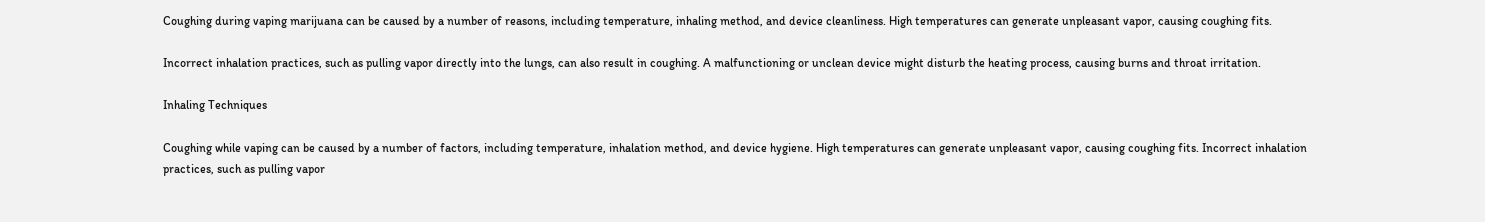Coughing during vaping marijuana can be caused by a number of reasons, including temperature, inhaling method, and device cleanliness. High temperatures can generate unpleasant vapor, causing coughing fits.

Incorrect inhalation practices, such as pulling vapor directly into the lungs, can also result in coughing. A malfunctioning or unclean device might disturb the heating process, causing burns and throat irritation.

Inhaling Techniques

Coughing while vaping can be caused by a number of factors, including temperature, inhalation method, and device hygiene. High temperatures can generate unpleasant vapor, causing coughing fits. Incorrect inhalation practices, such as pulling vapor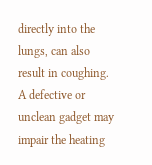directly into the lungs, can also result in coughing. A defective or unclean gadget may impair the heating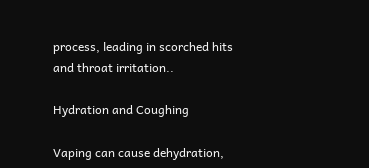process, leading in scorched hits and throat irritation..

Hydration and Coughing

Vaping can cause dehydration,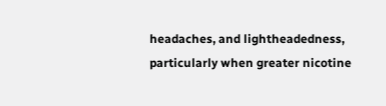headaches, and lightheadedness, particularly when greater nicotine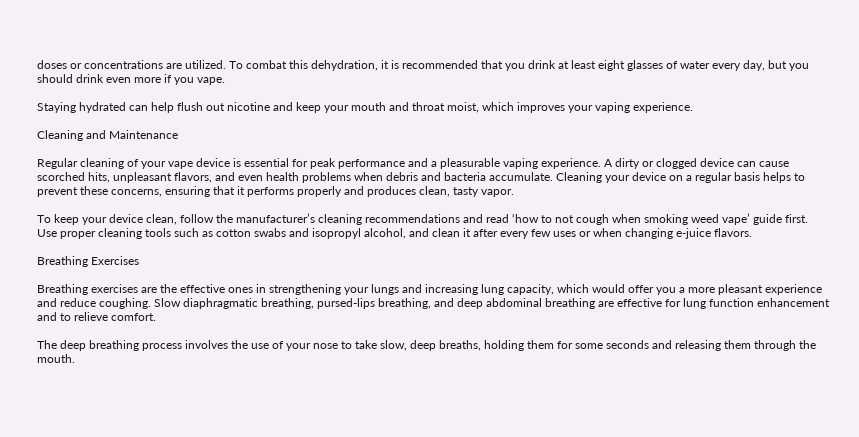doses or concentrations are utilized. To combat this dehydration, it is recommended that you drink at least eight glasses of water every day, but you should drink even more if you vape.

Staying hydrated can help flush out nicotine and keep your mouth and throat moist, which improves your vaping experience.

Cleaning and Maintenance

Regular cleaning of your vape device is essential for peak performance and a pleasurable vaping experience. A dirty or clogged device can cause scorched hits, unpleasant flavors, and even health problems when debris and bacteria accumulate. Cleaning your device on a regular basis helps to prevent these concerns, ensuring that it performs properly and produces clean, tasty vapor.

To keep your device clean, follow the manufacturer’s cleaning recommendations and read ‘how to not cough when smoking weed vape’ guide first. Use proper cleaning tools such as cotton swabs and isopropyl alcohol, and clean it after every few uses or when changing e-juice flavors.

Breathing Exercises

Breathing exercises are the effective ones in strengthening your lungs and increasing lung capacity, which would offer you a more pleasant experience and reduce coughing. Slow diaphragmatic breathing, pursed-lips breathing, and deep abdominal breathing are effective for lung function enhancement and to relieve comfort.

The deep breathing process involves the use of your nose to take slow, deep breaths, holding them for some seconds and releasing them through the mouth.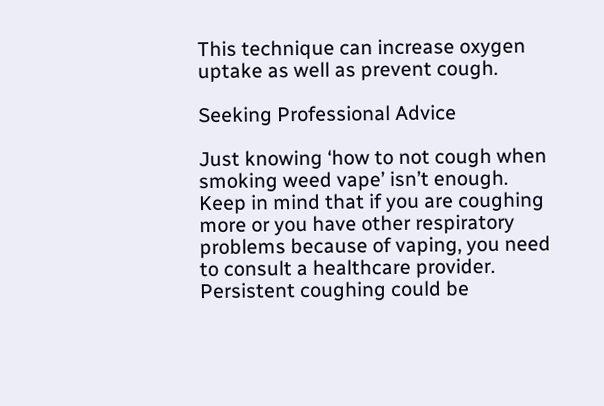This technique can increase oxygen uptake as well as prevent cough.

Seeking Professional Advice

Just knowing ‘how to not cough when smoking weed vape’ isn’t enough. Keep in mind that if you are coughing more or you have other respiratory problems because of vaping, you need to consult a healthcare provider. Persistent coughing could be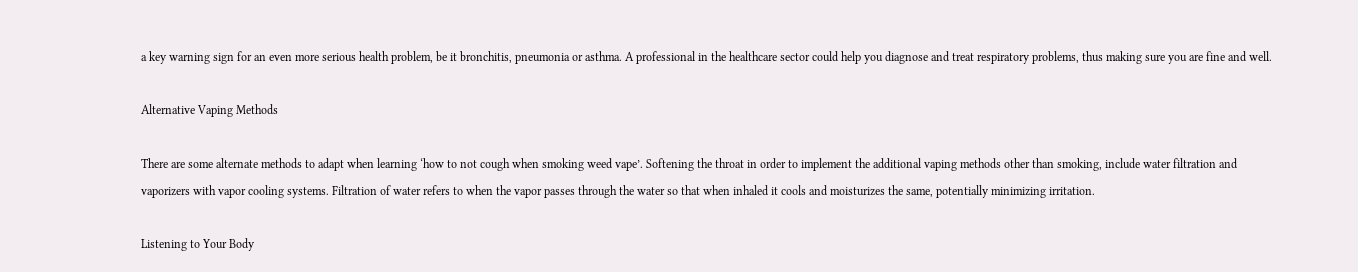a key warning sign for an even more serious health problem, be it bronchitis, pneumonia or asthma. A professional in the healthcare sector could help you diagnose and treat respiratory problems, thus making sure you are fine and well.

Alternative Vaping Methods

There are some alternate methods to adapt when learning ‘how to not cough when smoking weed vape’. Softening the throat in order to implement the additional vaping methods other than smoking, include water filtration and vaporizers with vapor cooling systems. Filtration of water refers to when the vapor passes through the water so that when inhaled it cools and moisturizes the same, potentially minimizing irritation.

Listening to Your Body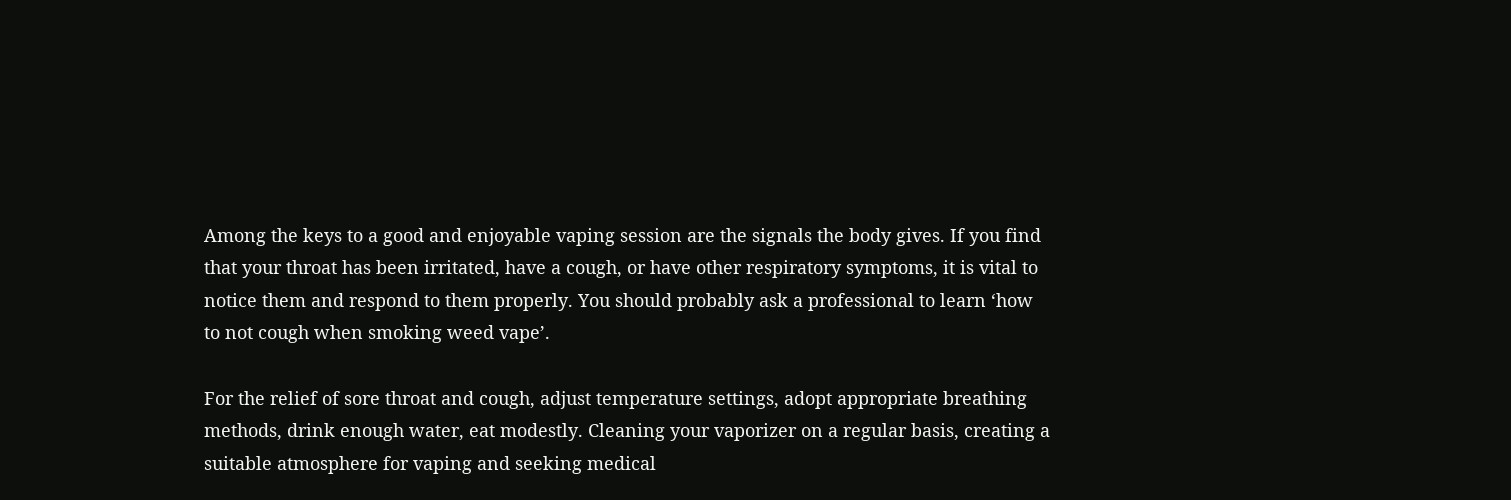Among the keys to a good and enjoyable vaping session are the signals the body gives. If you find that your throat has been irritated, have a cough, or have other respiratory symptoms, it is vital to notice them and respond to them properly. You should probably ask a professional to learn ‘how to not cough when smoking weed vape’.

For the relief of sore throat and cough, adjust temperature settings, adopt appropriate breathing methods, drink enough water, eat modestly. Cleaning your vaporizer on a regular basis, creating a suitable atmosphere for vaping and seeking medical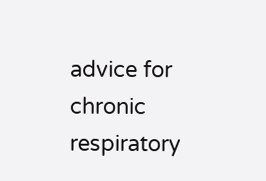advice for chronic respiratory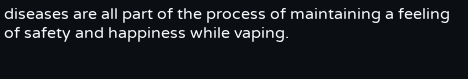diseases are all part of the process of maintaining a feeling of safety and happiness while vaping.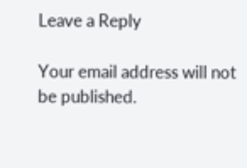Leave a Reply

Your email address will not be published.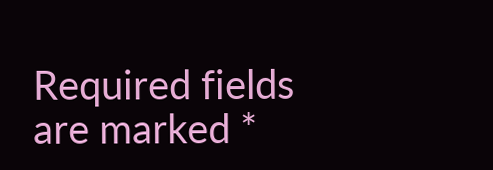Required fields are marked *